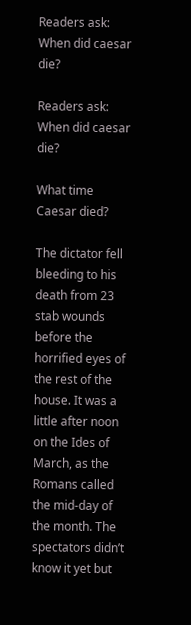Readers ask: When did caesar die?

Readers ask: When did caesar die?

What time Caesar died?

The dictator fell bleeding to his death from 23 stab wounds before the horrified eyes of the rest of the house. It was a little after noon on the Ides of March, as the Romans called the mid-day of the month. The spectators didn’t know it yet but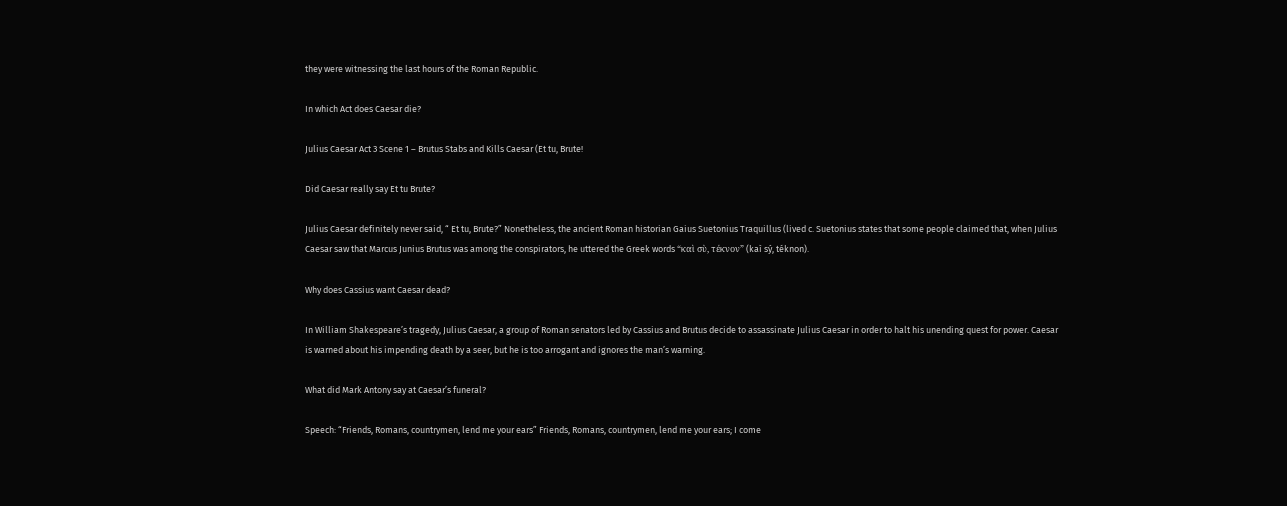they were witnessing the last hours of the Roman Republic.

In which Act does Caesar die?

Julius Caesar Act 3 Scene 1 – Brutus Stabs and Kills Caesar (Et tu, Brute!

Did Caesar really say Et tu Brute?

Julius Caesar definitely never said, “ Et tu, Brute?” Nonetheless, the ancient Roman historian Gaius Suetonius Traquillus (lived c. Suetonius states that some people claimed that, when Julius Caesar saw that Marcus Junius Brutus was among the conspirators, he uttered the Greek words “καὶ σὺ, τέκνον” (kaì sý, téknon).

Why does Cassius want Caesar dead?

In William Shakespeare’s tragedy, Julius Caesar, a group of Roman senators led by Cassius and Brutus decide to assassinate Julius Caesar in order to halt his unending quest for power. Caesar is warned about his impending death by a seer, but he is too arrogant and ignores the man’s warning.

What did Mark Antony say at Caesar’s funeral?

Speech: “Friends, Romans, countrymen, lend me your ears” Friends, Romans, countrymen, lend me your ears; I come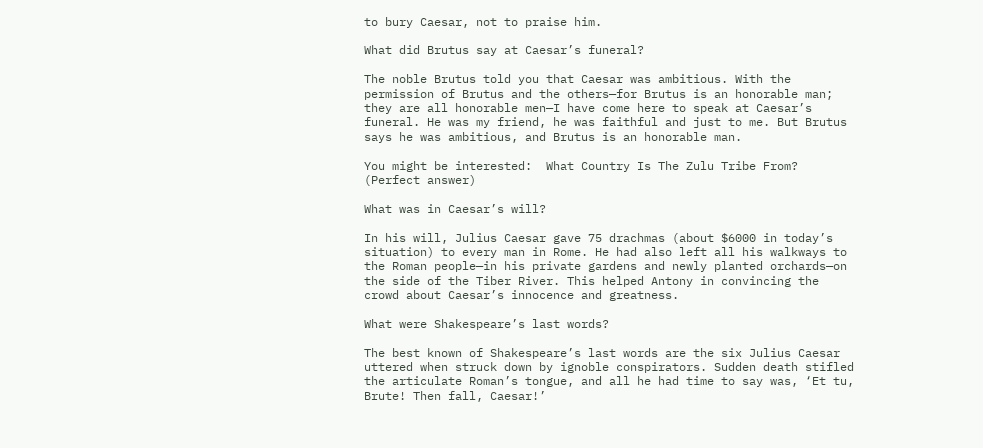to bury Caesar, not to praise him.

What did Brutus say at Caesar’s funeral?

The noble Brutus told you that Caesar was ambitious. With the permission of Brutus and the others—for Brutus is an honorable man; they are all honorable men—I have come here to speak at Caesar’s funeral. He was my friend, he was faithful and just to me. But Brutus says he was ambitious, and Brutus is an honorable man.

You might be interested:  What Country Is The Zulu Tribe From? (Perfect answer)

What was in Caesar’s will?

In his will, Julius Caesar gave 75 drachmas (about $6000 in today’s situation) to every man in Rome. He had also left all his walkways to the Roman people—in his private gardens and newly planted orchards—on the side of the Tiber River. This helped Antony in convincing the crowd about Caesar’s innocence and greatness.

What were Shakespeare’s last words?

The best known of Shakespeare’s last words are the six Julius Caesar uttered when struck down by ignoble conspirators. Sudden death stifled the articulate Roman’s tongue, and all he had time to say was, ‘Et tu, Brute! Then fall, Caesar!’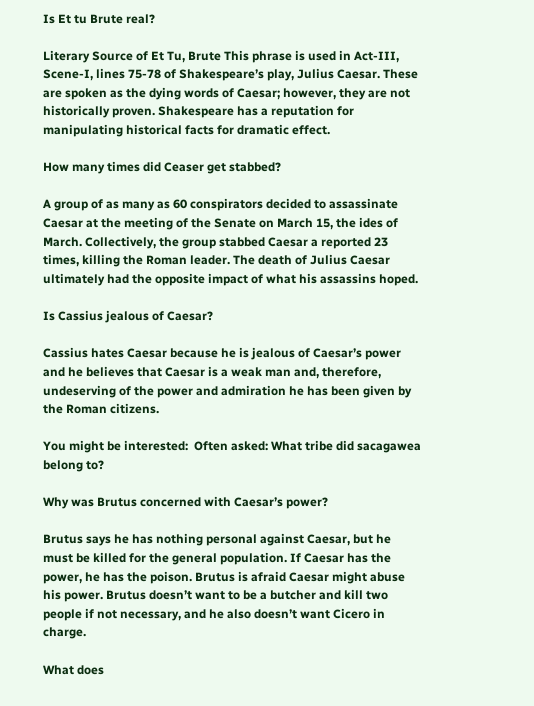Is Et tu Brute real?

Literary Source of Et Tu, Brute This phrase is used in Act-III, Scene-I, lines 75-78 of Shakespeare’s play, Julius Caesar. These are spoken as the dying words of Caesar; however, they are not historically proven. Shakespeare has a reputation for manipulating historical facts for dramatic effect.

How many times did Ceaser get stabbed?

A group of as many as 60 conspirators decided to assassinate Caesar at the meeting of the Senate on March 15, the ides of March. Collectively, the group stabbed Caesar a reported 23 times, killing the Roman leader. The death of Julius Caesar ultimately had the opposite impact of what his assassins hoped.

Is Cassius jealous of Caesar?

Cassius hates Caesar because he is jealous of Caesar’s power and he believes that Caesar is a weak man and, therefore, undeserving of the power and admiration he has been given by the Roman citizens.

You might be interested:  Often asked: What tribe did sacagawea belong to?

Why was Brutus concerned with Caesar’s power?

Brutus says he has nothing personal against Caesar, but he must be killed for the general population. If Caesar has the power, he has the poison. Brutus is afraid Caesar might abuse his power. Brutus doesn’t want to be a butcher and kill two people if not necessary, and he also doesn’t want Cicero in charge.

What does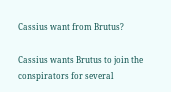Cassius want from Brutus?

Cassius wants Brutus to join the conspirators for several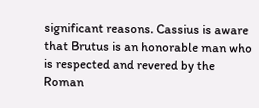significant reasons. Cassius is aware that Brutus is an honorable man who is respected and revered by the Roman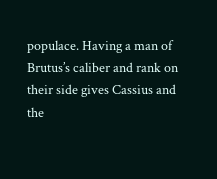populace. Having a man of Brutus’s caliber and rank on their side gives Cassius and the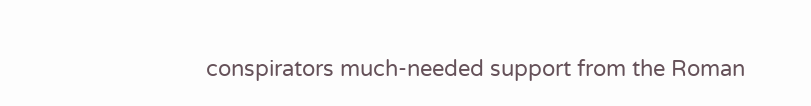conspirators much-needed support from the Roman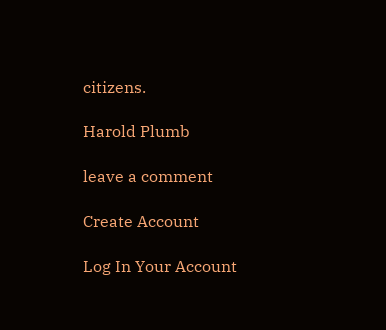citizens.

Harold Plumb

leave a comment

Create Account

Log In Your Account